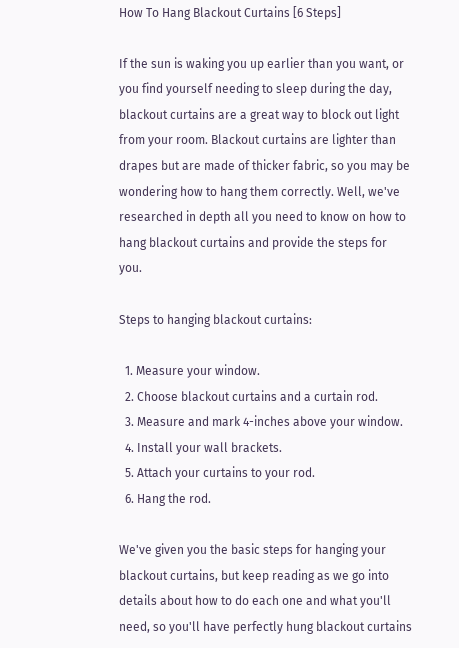How To Hang Blackout Curtains [6 Steps]

If the sun is waking you up earlier than you want, or you find yourself needing to sleep during the day, blackout curtains are a great way to block out light from your room. Blackout curtains are lighter than drapes but are made of thicker fabric, so you may be wondering how to hang them correctly. Well, we've researched in depth all you need to know on how to hang blackout curtains and provide the steps for you.

Steps to hanging blackout curtains:

  1. Measure your window.
  2. Choose blackout curtains and a curtain rod.
  3. Measure and mark 4-inches above your window.
  4. Install your wall brackets.
  5. Attach your curtains to your rod.
  6. Hang the rod.

We've given you the basic steps for hanging your blackout curtains, but keep reading as we go into details about how to do each one and what you'll need, so you'll have perfectly hung blackout curtains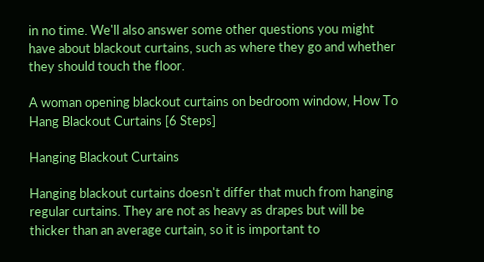in no time. We'll also answer some other questions you might have about blackout curtains, such as where they go and whether they should touch the floor.

A woman opening blackout curtains on bedroom window, How To Hang Blackout Curtains [6 Steps]

Hanging Blackout Curtains

Hanging blackout curtains doesn't differ that much from hanging regular curtains. They are not as heavy as drapes but will be thicker than an average curtain, so it is important to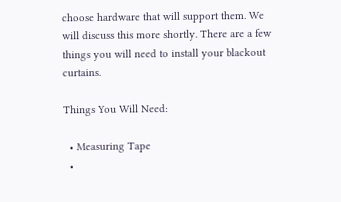choose hardware that will support them. We will discuss this more shortly. There are a few things you will need to install your blackout curtains.

Things You Will Need:

  • Measuring Tape
  •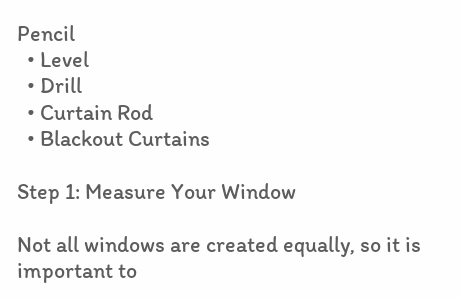Pencil
  • Level
  • Drill
  • Curtain Rod
  • Blackout Curtains

Step 1: Measure Your Window

Not all windows are created equally, so it is important to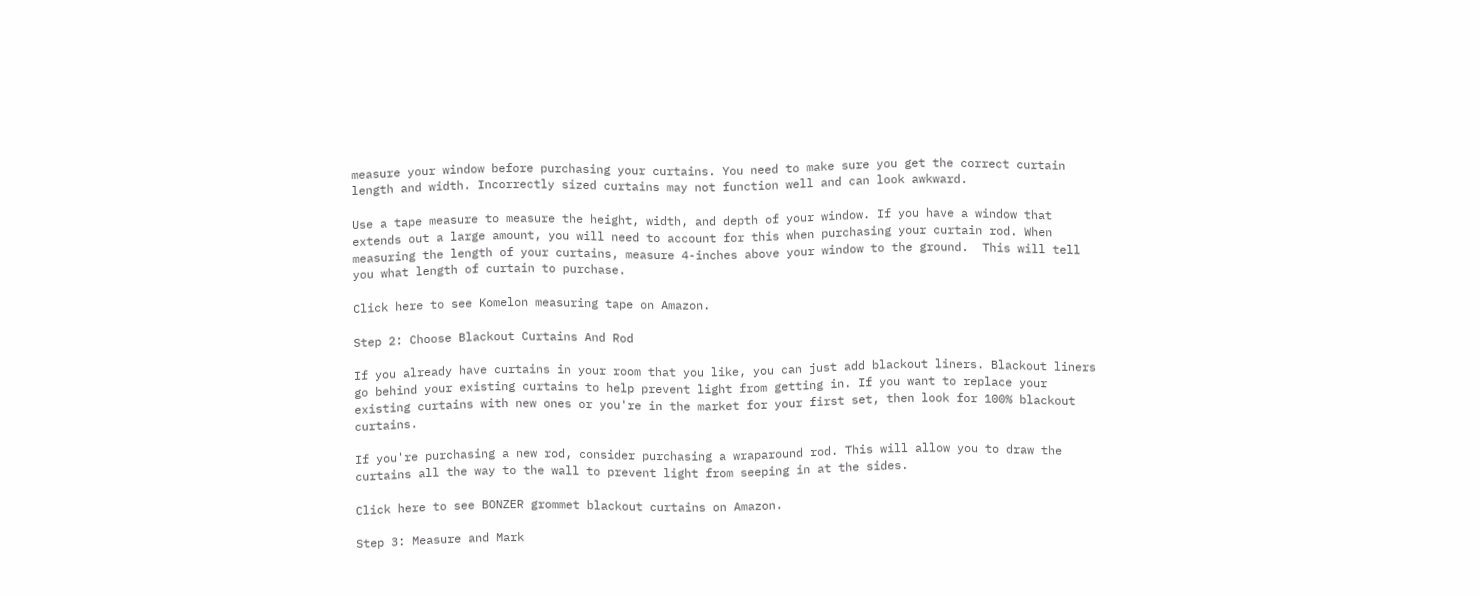measure your window before purchasing your curtains. You need to make sure you get the correct curtain length and width. Incorrectly sized curtains may not function well and can look awkward.

Use a tape measure to measure the height, width, and depth of your window. If you have a window that extends out a large amount, you will need to account for this when purchasing your curtain rod. When measuring the length of your curtains, measure 4-inches above your window to the ground.  This will tell you what length of curtain to purchase.

Click here to see Komelon measuring tape on Amazon.

Step 2: Choose Blackout Curtains And Rod

If you already have curtains in your room that you like, you can just add blackout liners. Blackout liners go behind your existing curtains to help prevent light from getting in. If you want to replace your existing curtains with new ones or you're in the market for your first set, then look for 100% blackout curtains.

If you're purchasing a new rod, consider purchasing a wraparound rod. This will allow you to draw the curtains all the way to the wall to prevent light from seeping in at the sides.

Click here to see BONZER grommet blackout curtains on Amazon.

Step 3: Measure and Mark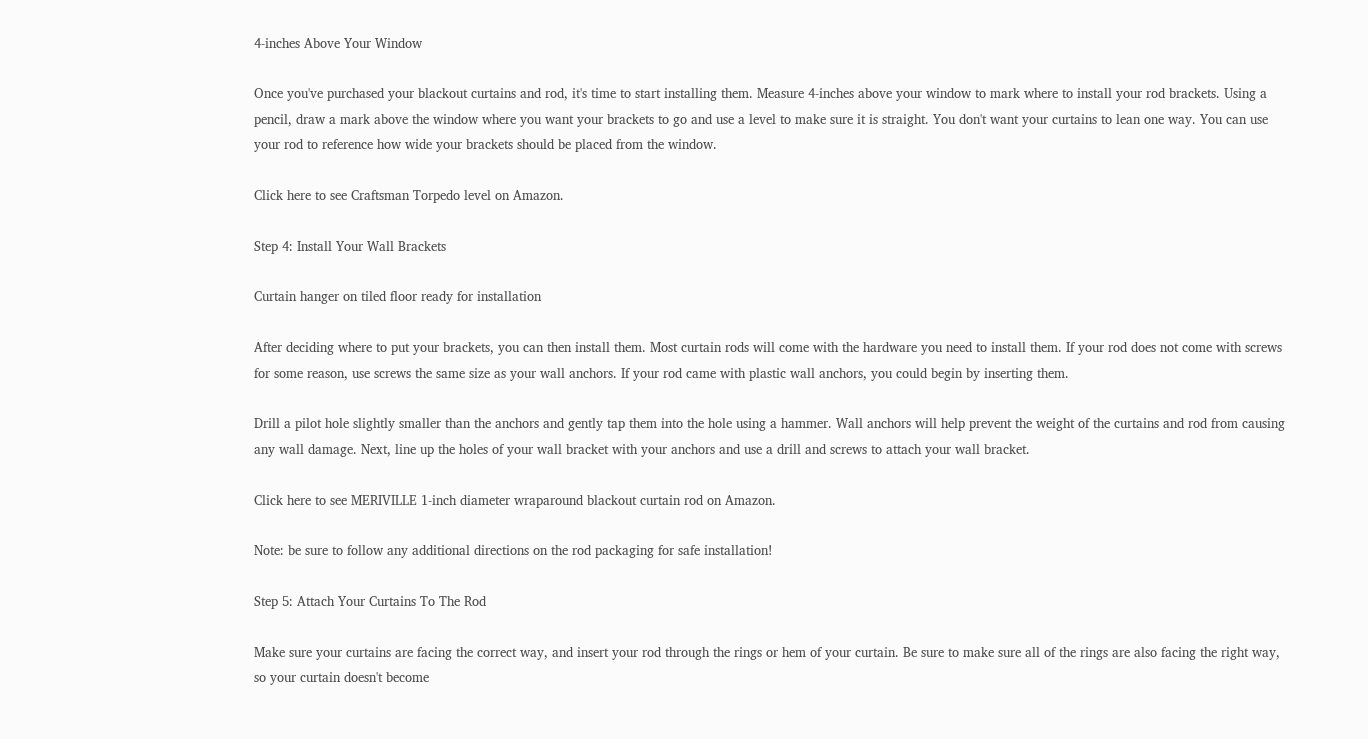4-inches Above Your Window

Once you've purchased your blackout curtains and rod, it's time to start installing them. Measure 4-inches above your window to mark where to install your rod brackets. Using a pencil, draw a mark above the window where you want your brackets to go and use a level to make sure it is straight. You don't want your curtains to lean one way. You can use your rod to reference how wide your brackets should be placed from the window.

Click here to see Craftsman Torpedo level on Amazon.

Step 4: Install Your Wall Brackets

Curtain hanger on tiled floor ready for installation

After deciding where to put your brackets, you can then install them. Most curtain rods will come with the hardware you need to install them. If your rod does not come with screws for some reason, use screws the same size as your wall anchors. If your rod came with plastic wall anchors, you could begin by inserting them.

Drill a pilot hole slightly smaller than the anchors and gently tap them into the hole using a hammer. Wall anchors will help prevent the weight of the curtains and rod from causing any wall damage. Next, line up the holes of your wall bracket with your anchors and use a drill and screws to attach your wall bracket.

Click here to see MERIVILLE 1-inch diameter wraparound blackout curtain rod on Amazon.

Note: be sure to follow any additional directions on the rod packaging for safe installation!

Step 5: Attach Your Curtains To The Rod

Make sure your curtains are facing the correct way, and insert your rod through the rings or hem of your curtain. Be sure to make sure all of the rings are also facing the right way, so your curtain doesn't become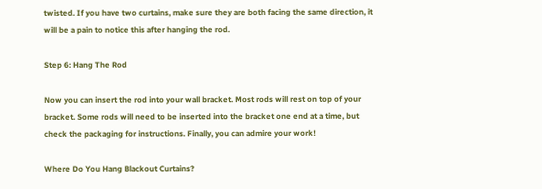twisted. If you have two curtains, make sure they are both facing the same direction, it will be a pain to notice this after hanging the rod.

Step 6: Hang The Rod

Now you can insert the rod into your wall bracket. Most rods will rest on top of your bracket. Some rods will need to be inserted into the bracket one end at a time, but check the packaging for instructions. Finally, you can admire your work!

Where Do You Hang Blackout Curtains?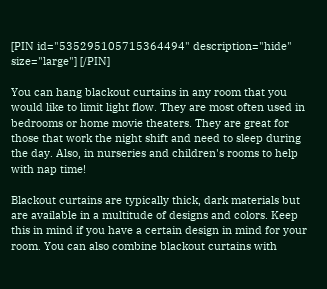[PIN id="535295105715364494" description="hide" size="large"] [/PIN]

You can hang blackout curtains in any room that you would like to limit light flow. They are most often used in bedrooms or home movie theaters. They are great for those that work the night shift and need to sleep during the day. Also, in nurseries and children's rooms to help with nap time!

Blackout curtains are typically thick, dark materials but are available in a multitude of designs and colors. Keep this in mind if you have a certain design in mind for your room. You can also combine blackout curtains with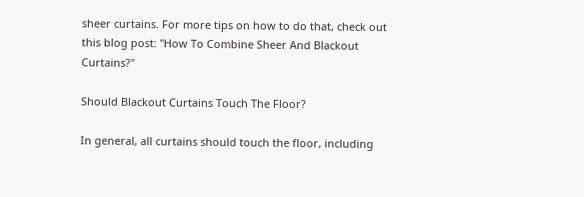sheer curtains. For more tips on how to do that, check out this blog post: "How To Combine Sheer And Blackout Curtains?"

Should Blackout Curtains Touch The Floor?

In general, all curtains should touch the floor, including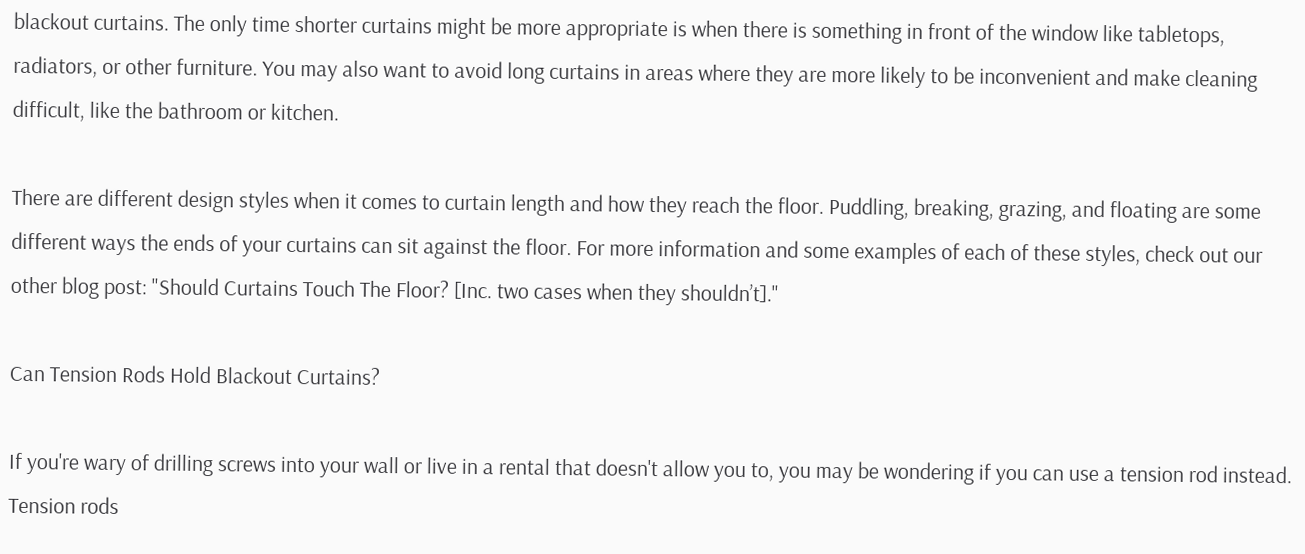blackout curtains. The only time shorter curtains might be more appropriate is when there is something in front of the window like tabletops, radiators, or other furniture. You may also want to avoid long curtains in areas where they are more likely to be inconvenient and make cleaning difficult, like the bathroom or kitchen.

There are different design styles when it comes to curtain length and how they reach the floor. Puddling, breaking, grazing, and floating are some different ways the ends of your curtains can sit against the floor. For more information and some examples of each of these styles, check out our other blog post: "Should Curtains Touch The Floor? [Inc. two cases when they shouldn’t]."

Can Tension Rods Hold Blackout Curtains?

If you're wary of drilling screws into your wall or live in a rental that doesn't allow you to, you may be wondering if you can use a tension rod instead. Tension rods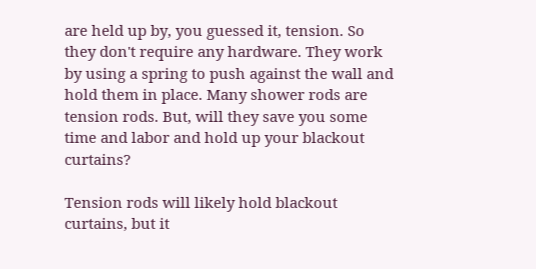are held up by, you guessed it, tension. So they don't require any hardware. They work by using a spring to push against the wall and hold them in place. Many shower rods are tension rods. But, will they save you some time and labor and hold up your blackout curtains?

Tension rods will likely hold blackout curtains, but it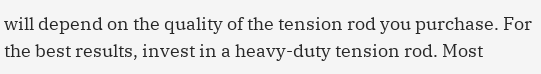will depend on the quality of the tension rod you purchase. For the best results, invest in a heavy-duty tension rod. Most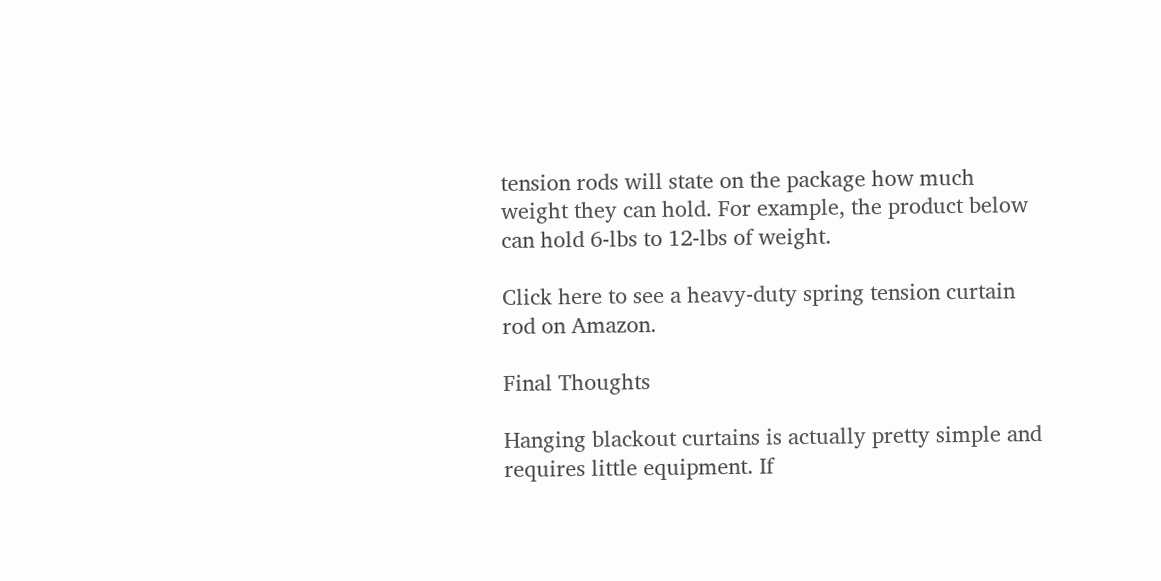tension rods will state on the package how much weight they can hold. For example, the product below can hold 6-lbs to 12-lbs of weight.

Click here to see a heavy-duty spring tension curtain rod on Amazon.

Final Thoughts

Hanging blackout curtains is actually pretty simple and requires little equipment. If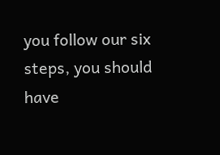you follow our six steps, you should have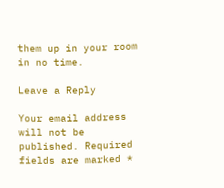them up in your room in no time.

Leave a Reply

Your email address will not be published. Required fields are marked *